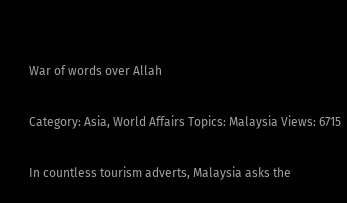War of words over Allah

Category: Asia, World Affairs Topics: Malaysia Views: 6715

In countless tourism adverts, Malaysia asks the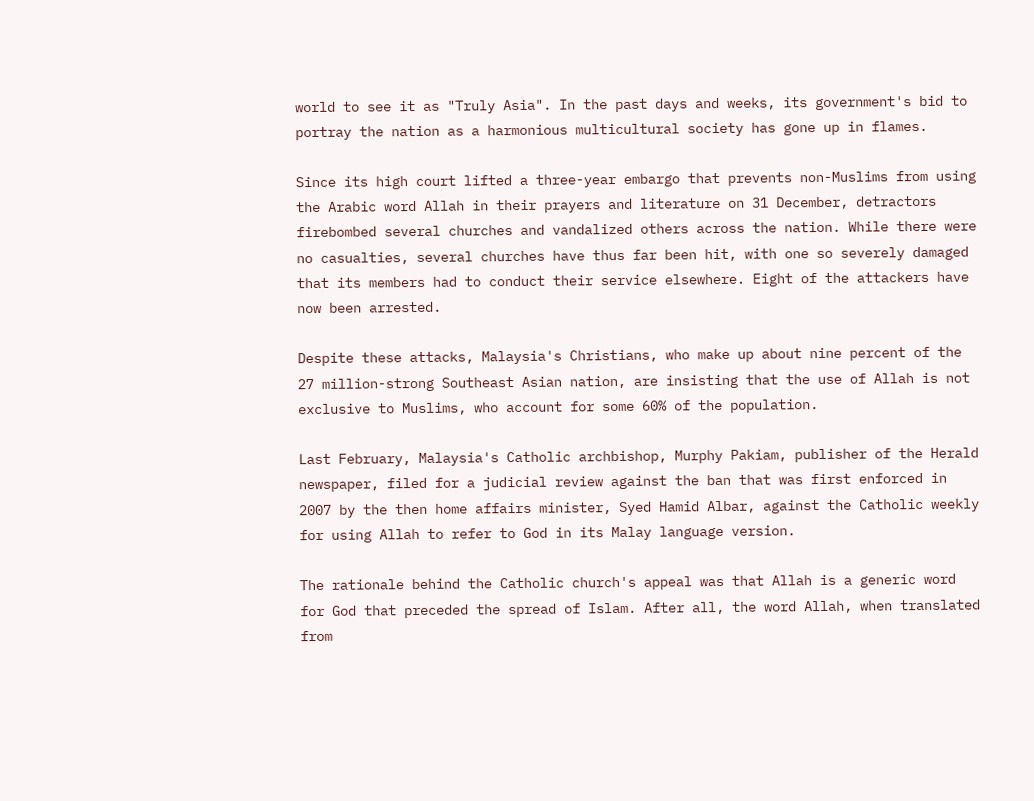world to see it as "Truly Asia". In the past days and weeks, its government's bid to portray the nation as a harmonious multicultural society has gone up in flames.

Since its high court lifted a three-year embargo that prevents non-Muslims from using the Arabic word Allah in their prayers and literature on 31 December, detractors firebombed several churches and vandalized others across the nation. While there were no casualties, several churches have thus far been hit, with one so severely damaged that its members had to conduct their service elsewhere. Eight of the attackers have now been arrested.

Despite these attacks, Malaysia's Christians, who make up about nine percent of the 27 million-strong Southeast Asian nation, are insisting that the use of Allah is not exclusive to Muslims, who account for some 60% of the population.

Last February, Malaysia's Catholic archbishop, Murphy Pakiam, publisher of the Herald newspaper, filed for a judicial review against the ban that was first enforced in 2007 by the then home affairs minister, Syed Hamid Albar, against the Catholic weekly for using Allah to refer to God in its Malay language version.

The rationale behind the Catholic church's appeal was that Allah is a generic word for God that preceded the spread of Islam. After all, the word Allah, when translated from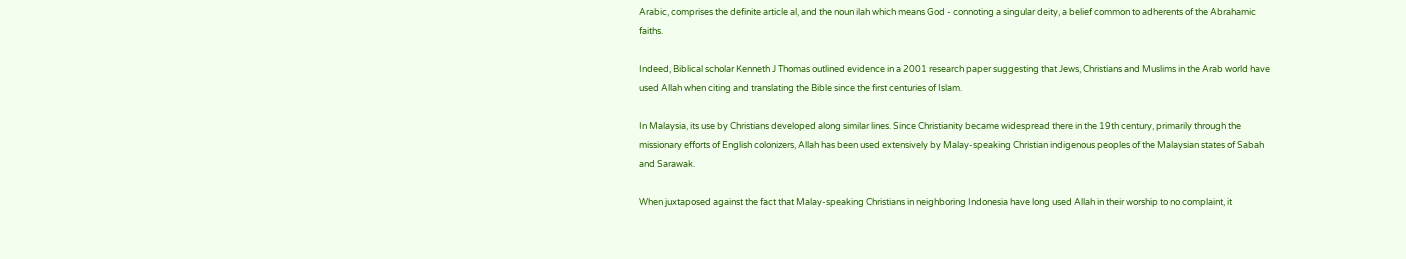Arabic, comprises the definite article al, and the noun ilah which means God - connoting a singular deity, a belief common to adherents of the Abrahamic faiths.

Indeed, Biblical scholar Kenneth J Thomas outlined evidence in a 2001 research paper suggesting that Jews, Christians and Muslims in the Arab world have used Allah when citing and translating the Bible since the first centuries of Islam.

In Malaysia, its use by Christians developed along similar lines. Since Christianity became widespread there in the 19th century, primarily through the missionary efforts of English colonizers, Allah has been used extensively by Malay-speaking Christian indigenous peoples of the Malaysian states of Sabah and Sarawak.

When juxtaposed against the fact that Malay-speaking Christians in neighboring Indonesia have long used Allah in their worship to no complaint, it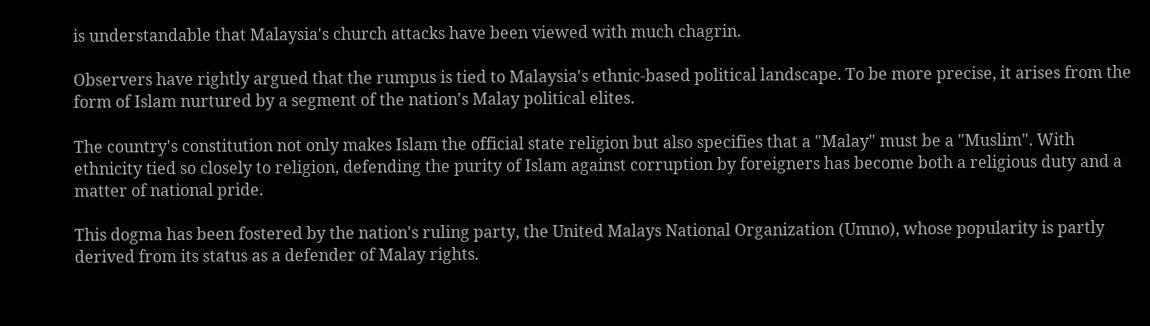is understandable that Malaysia's church attacks have been viewed with much chagrin.

Observers have rightly argued that the rumpus is tied to Malaysia's ethnic-based political landscape. To be more precise, it arises from the form of Islam nurtured by a segment of the nation's Malay political elites.

The country's constitution not only makes Islam the official state religion but also specifies that a "Malay" must be a "Muslim". With ethnicity tied so closely to religion, defending the purity of Islam against corruption by foreigners has become both a religious duty and a matter of national pride.

This dogma has been fostered by the nation's ruling party, the United Malays National Organization (Umno), whose popularity is partly derived from its status as a defender of Malay rights.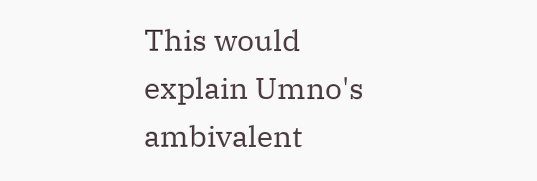This would explain Umno's ambivalent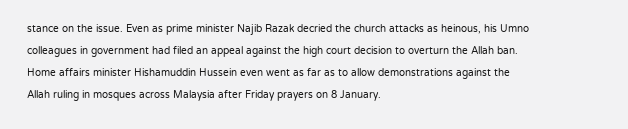stance on the issue. Even as prime minister Najib Razak decried the church attacks as heinous, his Umno colleagues in government had filed an appeal against the high court decision to overturn the Allah ban. Home affairs minister Hishamuddin Hussein even went as far as to allow demonstrations against the Allah ruling in mosques across Malaysia after Friday prayers on 8 January.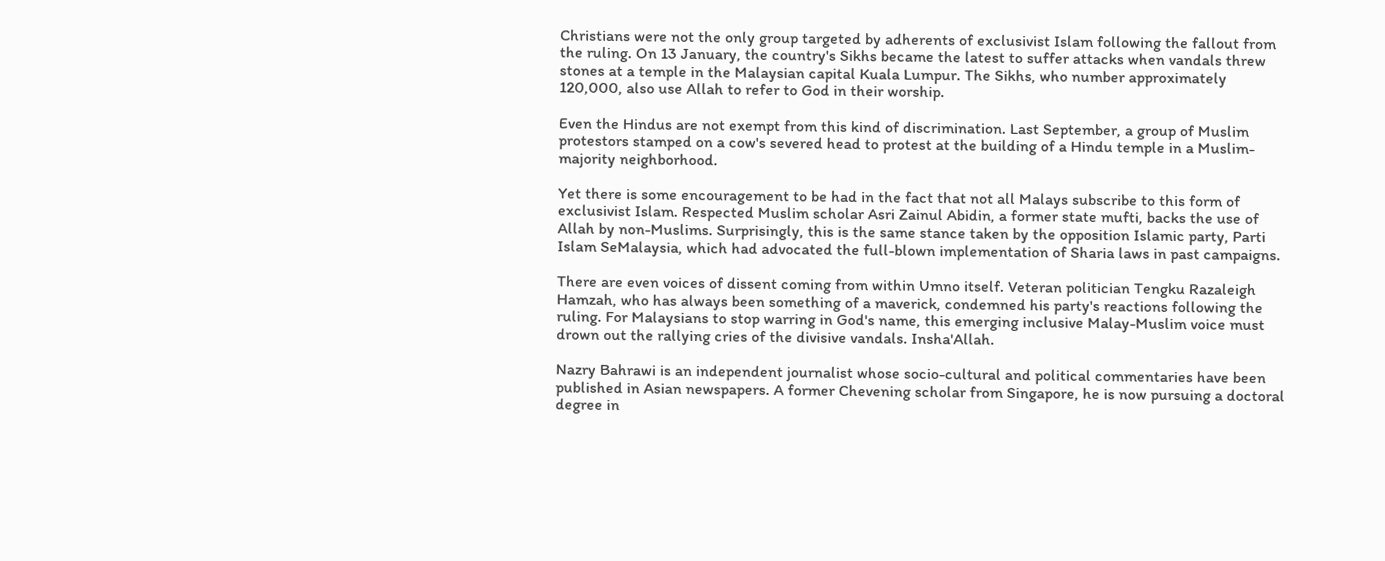Christians were not the only group targeted by adherents of exclusivist Islam following the fallout from the ruling. On 13 January, the country's Sikhs became the latest to suffer attacks when vandals threw stones at a temple in the Malaysian capital Kuala Lumpur. The Sikhs, who number approximately 120,000, also use Allah to refer to God in their worship.

Even the Hindus are not exempt from this kind of discrimination. Last September, a group of Muslim protestors stamped on a cow's severed head to protest at the building of a Hindu temple in a Muslim-majority neighborhood.

Yet there is some encouragement to be had in the fact that not all Malays subscribe to this form of exclusivist Islam. Respected Muslim scholar Asri Zainul Abidin, a former state mufti, backs the use of Allah by non-Muslims. Surprisingly, this is the same stance taken by the opposition Islamic party, Parti Islam SeMalaysia, which had advocated the full-blown implementation of Sharia laws in past campaigns.

There are even voices of dissent coming from within Umno itself. Veteran politician Tengku Razaleigh Hamzah, who has always been something of a maverick, condemned his party's reactions following the ruling. For Malaysians to stop warring in God's name, this emerging inclusive Malay-Muslim voice must drown out the rallying cries of the divisive vandals. Insha'Allah.

Nazry Bahrawi is an independent journalist whose socio-cultural and political commentaries have been published in Asian newspapers. A former Chevening scholar from Singapore, he is now pursuing a doctoral degree in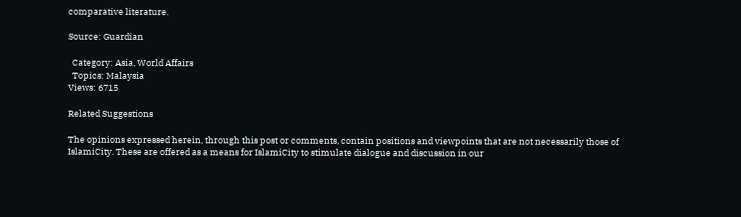comparative literature.

Source: Guardian

  Category: Asia, World Affairs
  Topics: Malaysia
Views: 6715

Related Suggestions

The opinions expressed herein, through this post or comments, contain positions and viewpoints that are not necessarily those of IslamiCity. These are offered as a means for IslamiCity to stimulate dialogue and discussion in our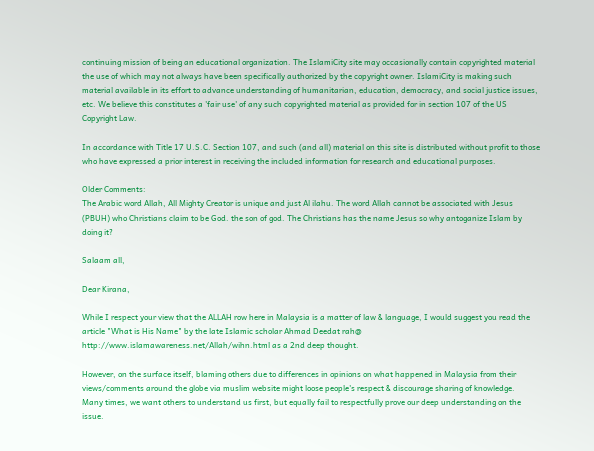continuing mission of being an educational organization. The IslamiCity site may occasionally contain copyrighted material the use of which may not always have been specifically authorized by the copyright owner. IslamiCity is making such material available in its effort to advance understanding of humanitarian, education, democracy, and social justice issues, etc. We believe this constitutes a 'fair use' of any such copyrighted material as provided for in section 107 of the US Copyright Law.

In accordance with Title 17 U.S.C. Section 107, and such (and all) material on this site is distributed without profit to those who have expressed a prior interest in receiving the included information for research and educational purposes.

Older Comments:
The Arabic word Allah, All Mighty Creator is unique and just Al ilahu. The word Allah cannot be associated with Jesus (PBUH) who Christians claim to be God. the son of god. The Christians has the name Jesus so why antoganize Islam by doing it?

Salaam all,

Dear Kirana,

While I respect your view that the ALLAH row here in Malaysia is a matter of law & language, I would suggest you read the article "What is His Name" by the late Islamic scholar Ahmad Deedat rah@ http://www.islamawareness.net/Allah/wihn.html as a 2nd deep thought.

However, on the surface itself, blaming others due to differences in opinions on what happened in Malaysia from their views/comments around the globe via muslim website might loose people's respect & discourage sharing of knowledge.
Many times, we want others to understand us first, but equally fail to respectfully prove our deep understanding on the issue.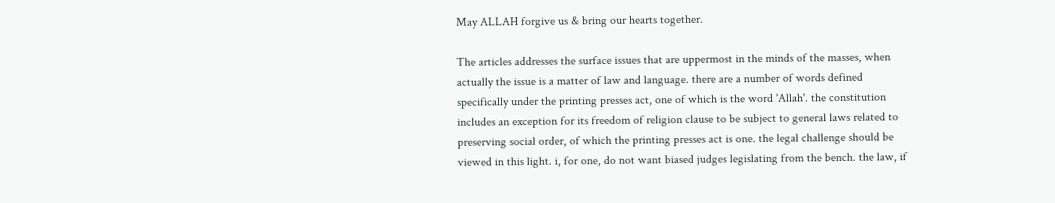May ALLAH forgive us & bring our hearts together.

The articles addresses the surface issues that are uppermost in the minds of the masses, when actually the issue is a matter of law and language. there are a number of words defined specifically under the printing presses act, one of which is the word 'Allah'. the constitution includes an exception for its freedom of religion clause to be subject to general laws related to preserving social order, of which the printing presses act is one. the legal challenge should be viewed in this light. i, for one, do not want biased judges legislating from the bench. the law, if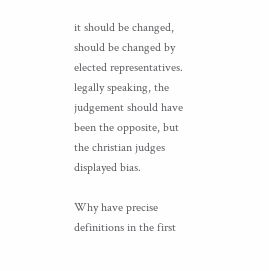it should be changed, should be changed by elected representatives. legally speaking, the judgement should have been the opposite, but the christian judges displayed bias.

Why have precise definitions in the first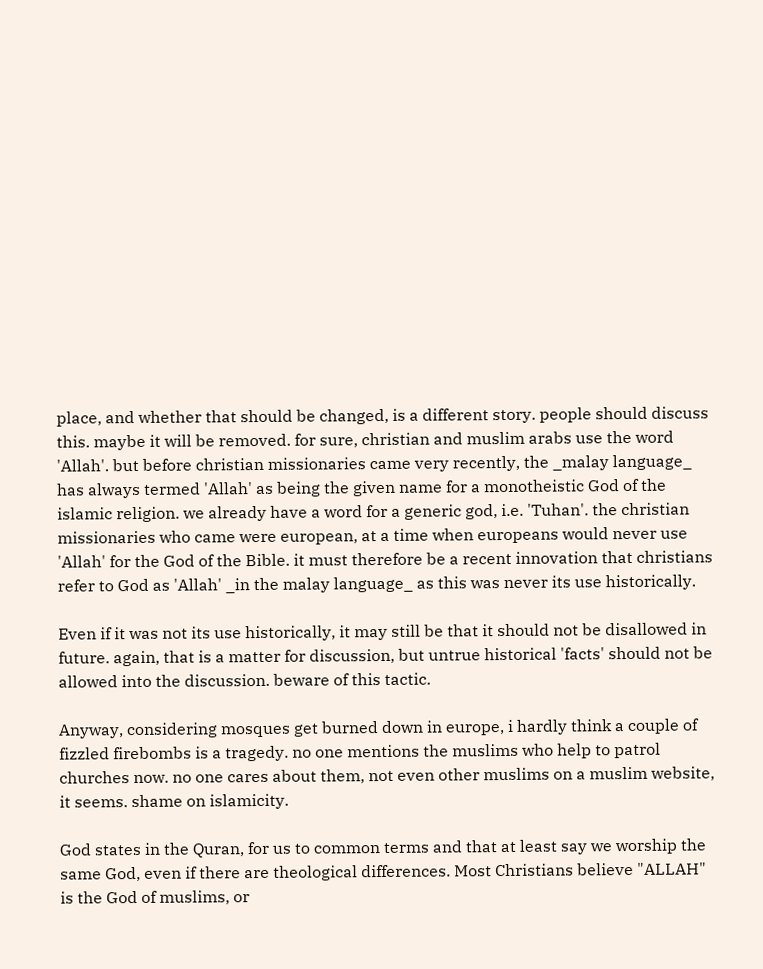place, and whether that should be changed, is a different story. people should discuss this. maybe it will be removed. for sure, christian and muslim arabs use the word 'Allah'. but before christian missionaries came very recently, the _malay language_ has always termed 'Allah' as being the given name for a monotheistic God of the islamic religion. we already have a word for a generic god, i.e. 'Tuhan'. the christian missionaries who came were european, at a time when europeans would never use 'Allah' for the God of the Bible. it must therefore be a recent innovation that christians refer to God as 'Allah' _in the malay language_ as this was never its use historically.

Even if it was not its use historically, it may still be that it should not be disallowed in future. again, that is a matter for discussion, but untrue historical 'facts' should not be allowed into the discussion. beware of this tactic.

Anyway, considering mosques get burned down in europe, i hardly think a couple of fizzled firebombs is a tragedy. no one mentions the muslims who help to patrol churches now. no one cares about them, not even other muslims on a muslim website, it seems. shame on islamicity.

God states in the Quran, for us to common terms and that at least say we worship the same God, even if there are theological differences. Most Christians believe "ALLAH" is the God of muslims, or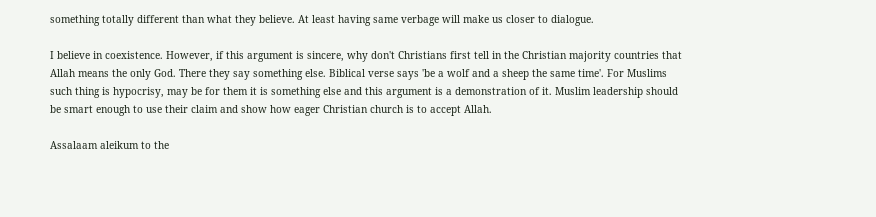something totally different than what they believe. At least having same verbage will make us closer to dialogue.

I believe in coexistence. However, if this argument is sincere, why don't Christians first tell in the Christian majority countries that Allah means the only God. There they say something else. Biblical verse says 'be a wolf and a sheep the same time'. For Muslims such thing is hypocrisy, may be for them it is something else and this argument is a demonstration of it. Muslim leadership should be smart enough to use their claim and show how eager Christian church is to accept Allah.

Assalaam aleikum to the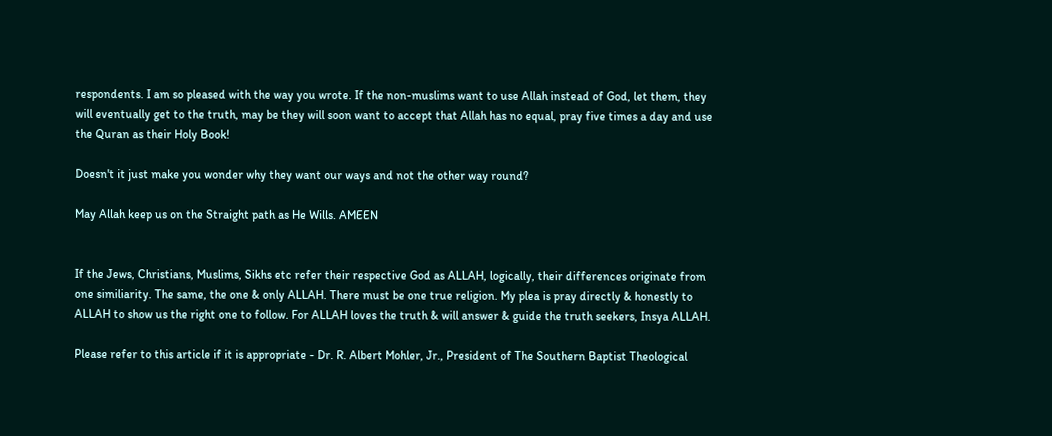respondents. I am so pleased with the way you wrote. If the non-muslims want to use Allah instead of God, let them, they will eventually get to the truth, may be they will soon want to accept that Allah has no equal, pray five times a day and use the Quran as their Holy Book!

Doesn't it just make you wonder why they want our ways and not the other way round?

May Allah keep us on the Straight path as He Wills. AMEEN


If the Jews, Christians, Muslims, Sikhs etc refer their respective God as ALLAH, logically, their differences originate from one similiarity. The same, the one & only ALLAH. There must be one true religion. My plea is pray directly & honestly to ALLAH to show us the right one to follow. For ALLAH loves the truth & will answer & guide the truth seekers, Insya ALLAH.

Please refer to this article if it is appropriate - Dr. R. Albert Mohler, Jr., President of The Southern Baptist Theological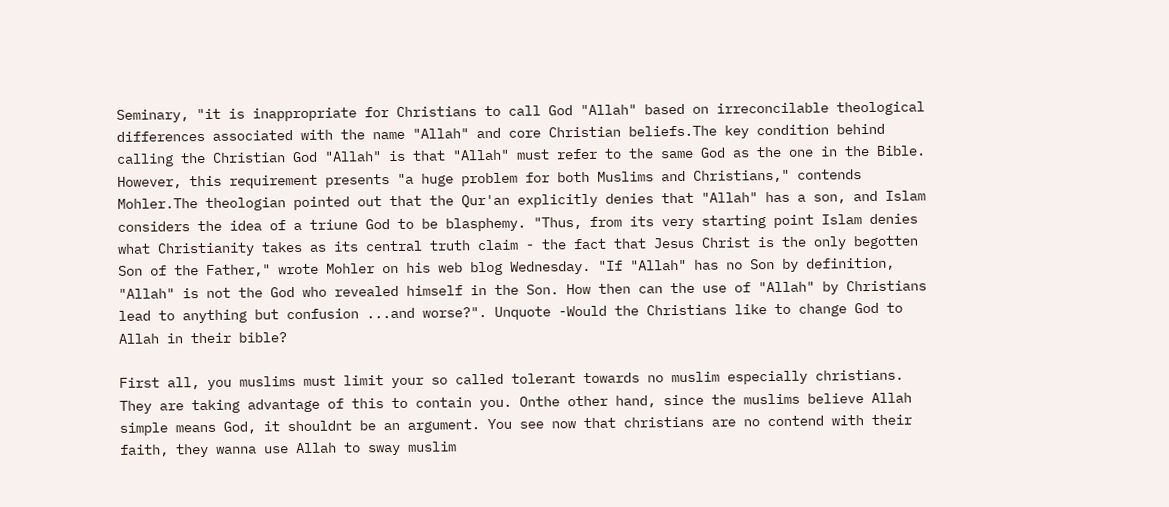Seminary, "it is inappropriate for Christians to call God "Allah" based on irreconcilable theological differences associated with the name "Allah" and core Christian beliefs.The key condition behind calling the Christian God "Allah" is that "Allah" must refer to the same God as the one in the Bible. However, this requirement presents "a huge problem for both Muslims and Christians," contends Mohler.The theologian pointed out that the Qur'an explicitly denies that "Allah" has a son, and Islam considers the idea of a triune God to be blasphemy. "Thus, from its very starting point Islam denies what Christianity takes as its central truth claim - the fact that Jesus Christ is the only begotten Son of the Father," wrote Mohler on his web blog Wednesday. "If "Allah" has no Son by definition, "Allah" is not the God who revealed himself in the Son. How then can the use of "Allah" by Christians lead to anything but confusion ...and worse?". Unquote -Would the Christians like to change God to Allah in their bible?

First all, you muslims must limit your so called tolerant towards no muslim especially christians. They are taking advantage of this to contain you. Onthe other hand, since the muslims believe Allah simple means God, it shouldnt be an argument. You see now that christians are no contend with their faith, they wanna use Allah to sway muslim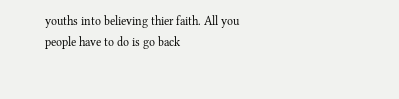youths into believing thier faith. All you people have to do is go back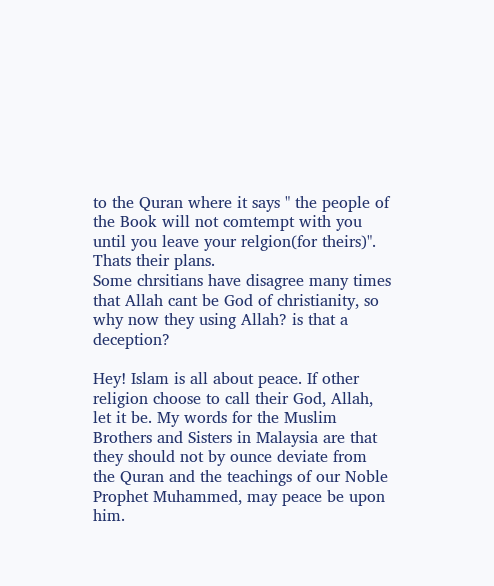to the Quran where it says " the people of the Book will not comtempt with you until you leave your relgion(for theirs)". Thats their plans.
Some chrsitians have disagree many times that Allah cant be God of christianity, so why now they using Allah? is that a deception?

Hey! Islam is all about peace. If other religion choose to call their God, Allah, let it be. My words for the Muslim Brothers and Sisters in Malaysia are that they should not by ounce deviate from the Quran and the teachings of our Noble Prophet Muhammed, may peace be upon him.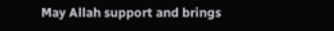May Allah support and brings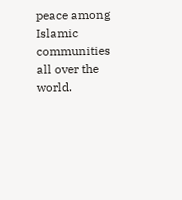peace among Islamic communities all over the world.